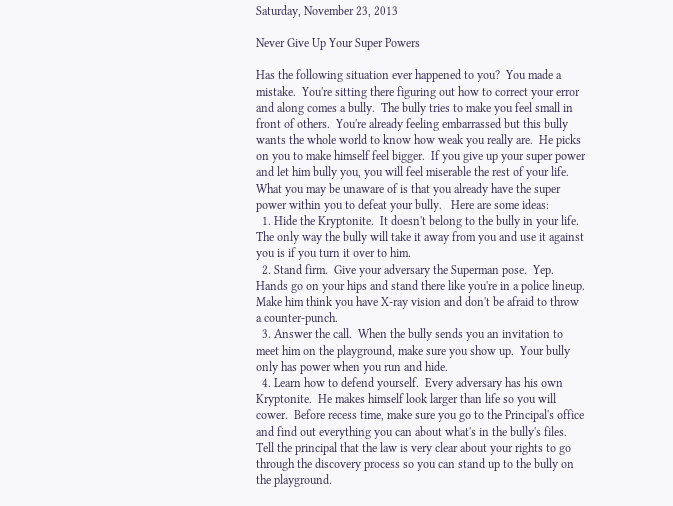Saturday, November 23, 2013

Never Give Up Your Super Powers

Has the following situation ever happened to you?  You made a mistake.  You're sitting there figuring out how to correct your error and along comes a bully.  The bully tries to make you feel small in front of others.  You're already feeling embarrassed but this bully wants the whole world to know how weak you really are.  He picks on you to make himself feel bigger.  If you give up your super power and let him bully you, you will feel miserable the rest of your life.  What you may be unaware of is that you already have the super power within you to defeat your bully.   Here are some ideas:
  1. Hide the Kryptonite.  It doesn't belong to the bully in your life.  The only way the bully will take it away from you and use it against you is if you turn it over to him.
  2. Stand firm.  Give your adversary the Superman pose.  Yep.  Hands go on your hips and stand there like you're in a police lineup.  Make him think you have X-ray vision and don't be afraid to throw a counter-punch.
  3. Answer the call.  When the bully sends you an invitation to meet him on the playground, make sure you show up.  Your bully only has power when you run and hide.
  4. Learn how to defend yourself.  Every adversary has his own Kryptonite.  He makes himself look larger than life so you will cower.  Before recess time, make sure you go to the Principal's office and find out everything you can about what's in the bully's files.  Tell the principal that the law is very clear about your rights to go through the discovery process so you can stand up to the bully on the playground.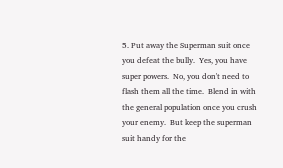5. Put away the Superman suit once you defeat the bully.  Yes, you have super powers.  No, you don't need to flash them all the time.  Blend in with the general population once you crush your enemy.  But keep the superman suit handy for the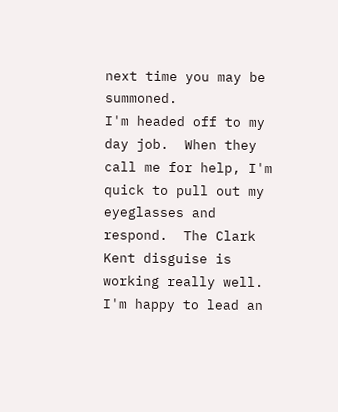next time you may be summoned.
I'm headed off to my day job.  When they call me for help, I'm quick to pull out my eyeglasses and respond.  The Clark Kent disguise is working really well.  I'm happy to lead an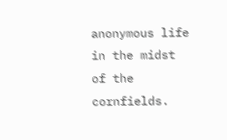anonymous life in the midst of the cornfields.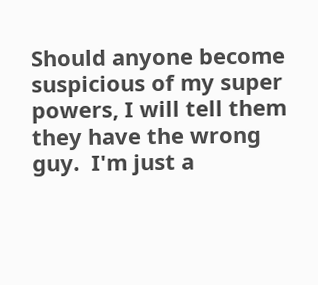Should anyone become suspicious of my super powers, I will tell them they have the wrong guy.  I'm just a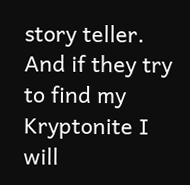story teller.  And if they try to find my Kryptonite I will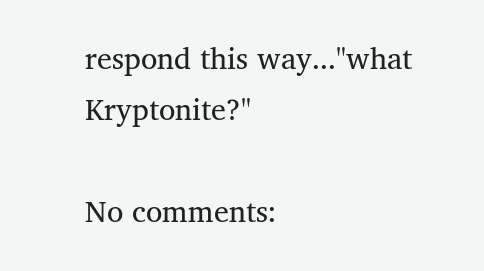respond this way..."what Kryptonite?"

No comments: